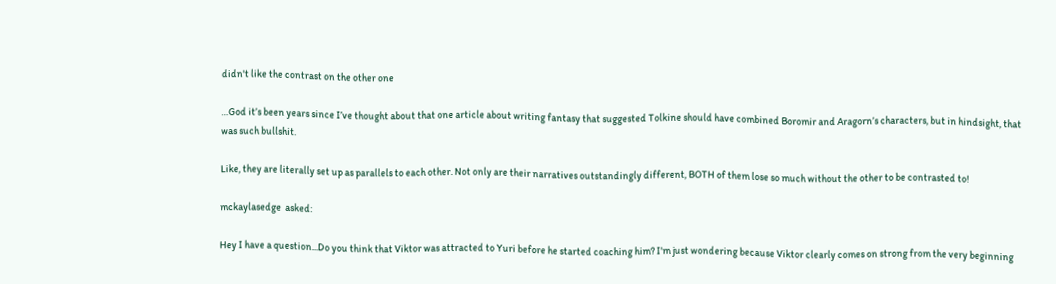didn't like the contrast on the other one

…God it’s been years since I’ve thought about that one article about writing fantasy that suggested Tolkine should have combined Boromir and Aragorn’s characters, but in hindsight, that was such bullshit.

Like, they are literally set up as parallels to each other. Not only are their narratives outstandingly different, BOTH of them lose so much without the other to be contrasted to!

mckaylasedge  asked:

Hey I have a question...Do you think that Viktor was attracted to Yuri before he started coaching him? I'm just wondering because Viktor clearly comes on strong from the very beginning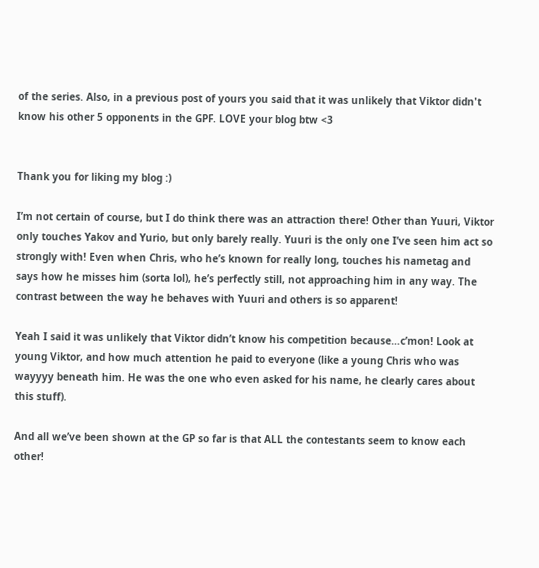of the series. Also, in a previous post of yours you said that it was unlikely that Viktor didn't know his other 5 opponents in the GPF. LOVE your blog btw <3


Thank you for liking my blog :)

I’m not certain of course, but I do think there was an attraction there! Other than Yuuri, Viktor only touches Yakov and Yurio, but only barely really. Yuuri is the only one I’ve seen him act so strongly with! Even when Chris, who he’s known for really long, touches his nametag and says how he misses him (sorta lol), he’s perfectly still, not approaching him in any way. The contrast between the way he behaves with Yuuri and others is so apparent!

Yeah I said it was unlikely that Viktor didn’t know his competition because…c’mon! Look at young Viktor, and how much attention he paid to everyone (like a young Chris who was wayyyy beneath him. He was the one who even asked for his name, he clearly cares about this stuff).

And all we’ve been shown at the GP so far is that ALL the contestants seem to know each other!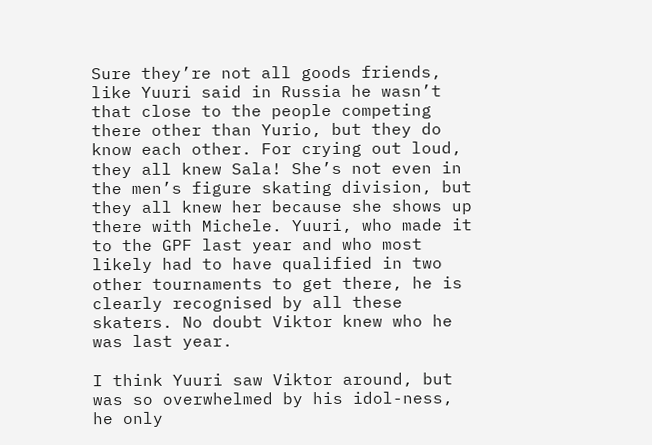Sure they’re not all goods friends, like Yuuri said in Russia he wasn’t that close to the people competing there other than Yurio, but they do know each other. For crying out loud, they all knew Sala! She’s not even in the men’s figure skating division, but they all knew her because she shows up there with Michele. Yuuri, who made it to the GPF last year and who most likely had to have qualified in two other tournaments to get there, he is clearly recognised by all these skaters. No doubt Viktor knew who he was last year.

I think Yuuri saw Viktor around, but was so overwhelmed by his idol-ness, he only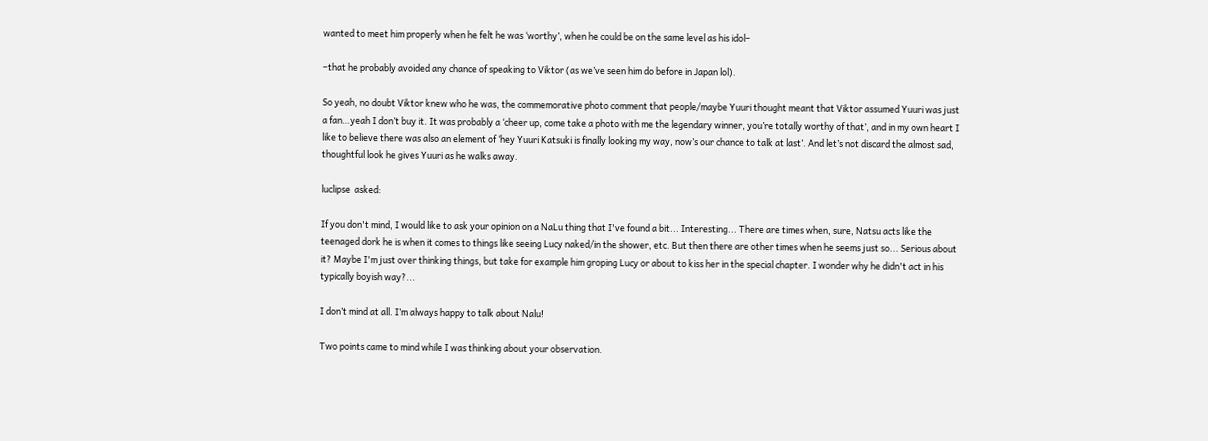wanted to meet him properly when he felt he was ‘worthy’, when he could be on the same level as his idol–

–that he probably avoided any chance of speaking to Viktor (as we’ve seen him do before in Japan lol).

So yeah, no doubt Viktor knew who he was, the commemorative photo comment that people/maybe Yuuri thought meant that Viktor assumed Yuuri was just a fan…yeah I don’t buy it. It was probably a ‘cheer up, come take a photo with me the legendary winner, you’re totally worthy of that’, and in my own heart I like to believe there was also an element of ‘hey Yuuri Katsuki is finally looking my way, now’s our chance to talk at last’. And let’s not discard the almost sad, thoughtful look he gives Yuuri as he walks away.

luclipse  asked:

If you don't mind, I would like to ask your opinion on a NaLu thing that I've found a bit... Interesting... There are times when, sure, Natsu acts like the teenaged dork he is when it comes to things like seeing Lucy naked/in the shower, etc. But then there are other times when he seems just so... Serious about it? Maybe I'm just over thinking things, but take for example him groping Lucy or about to kiss her in the special chapter. I wonder why he didn't act in his typically boyish way?...

I don’t mind at all. I’m always happy to talk about Nalu!

Two points came to mind while I was thinking about your observation.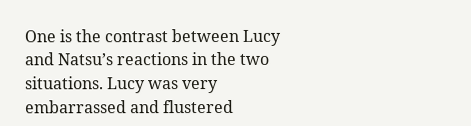One is the contrast between Lucy and Natsu’s reactions in the two situations. Lucy was very embarrassed and flustered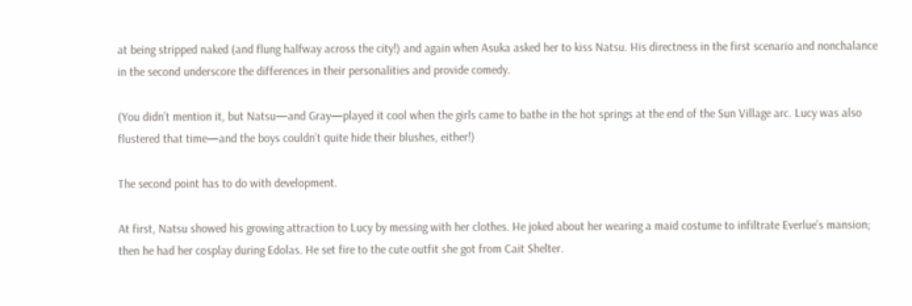at being stripped naked (and flung halfway across the city!) and again when Asuka asked her to kiss Natsu. His directness in the first scenario and nonchalance in the second underscore the differences in their personalities and provide comedy.

(You didn’t mention it, but Natsu—and Gray—played it cool when the girls came to bathe in the hot springs at the end of the Sun Village arc. Lucy was also flustered that time—and the boys couldn’t quite hide their blushes, either!)

The second point has to do with development.

At first, Natsu showed his growing attraction to Lucy by messing with her clothes. He joked about her wearing a maid costume to infiltrate Everlue’s mansion; then he had her cosplay during Edolas. He set fire to the cute outfit she got from Cait Shelter.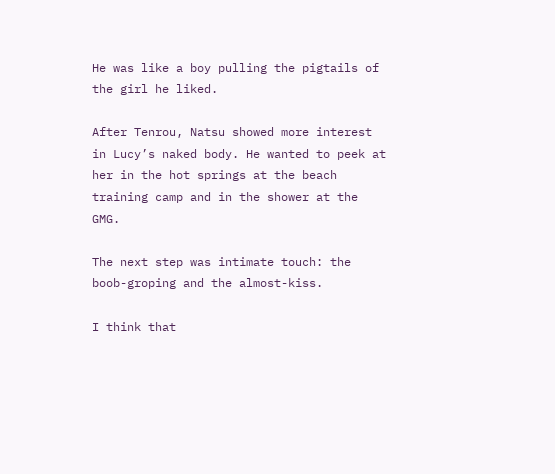He was like a boy pulling the pigtails of the girl he liked.

After Tenrou, Natsu showed more interest in Lucy’s naked body. He wanted to peek at her in the hot springs at the beach training camp and in the shower at the GMG.

The next step was intimate touch: the boob-groping and the almost-kiss.

I think that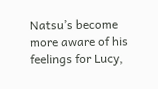Natsu’s become more aware of his feelings for Lucy,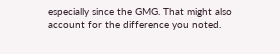especially since the GMG. That might also account for the difference you noted.